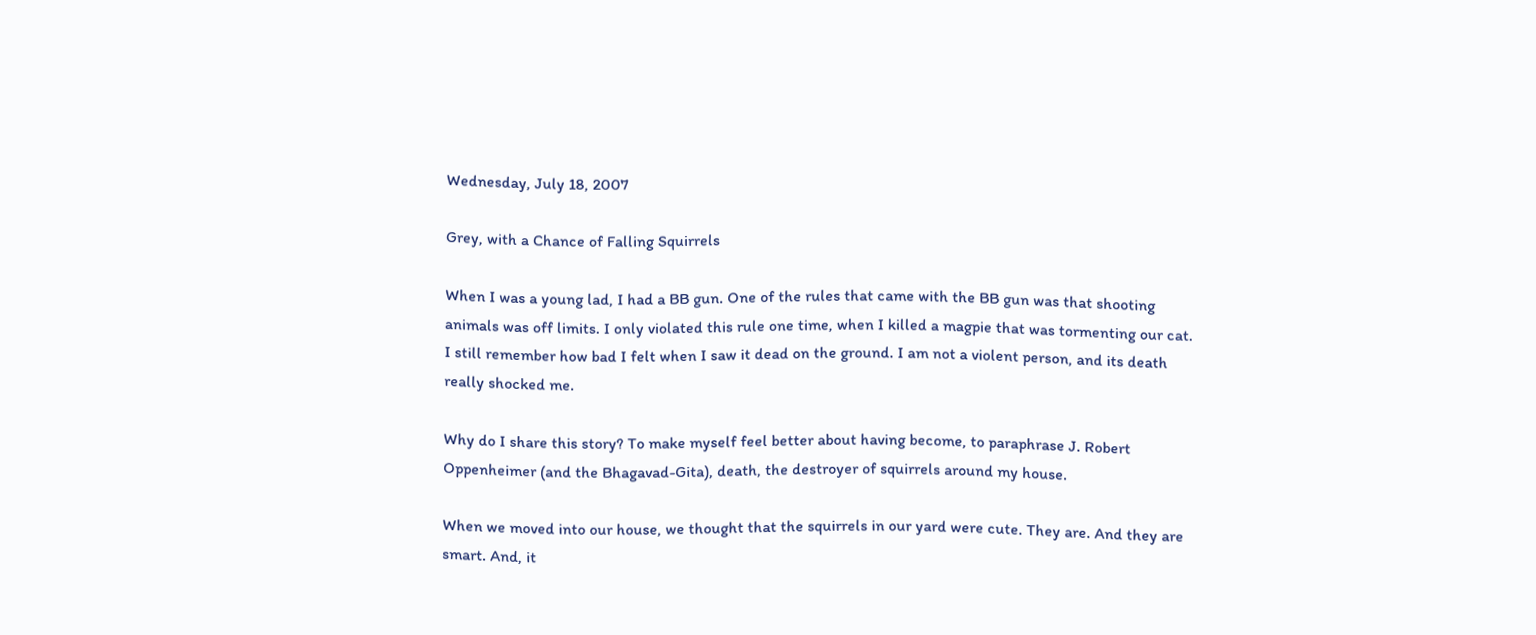Wednesday, July 18, 2007

Grey, with a Chance of Falling Squirrels

When I was a young lad, I had a BB gun. One of the rules that came with the BB gun was that shooting animals was off limits. I only violated this rule one time, when I killed a magpie that was tormenting our cat. I still remember how bad I felt when I saw it dead on the ground. I am not a violent person, and its death really shocked me.

Why do I share this story? To make myself feel better about having become, to paraphrase J. Robert Oppenheimer (and the Bhagavad-Gita), death, the destroyer of squirrels around my house.

When we moved into our house, we thought that the squirrels in our yard were cute. They are. And they are smart. And, it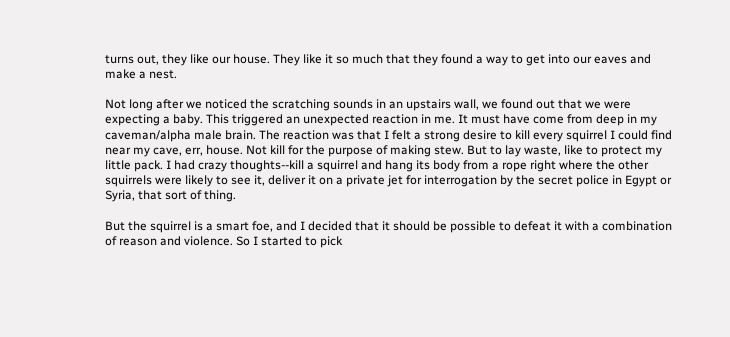turns out, they like our house. They like it so much that they found a way to get into our eaves and make a nest.

Not long after we noticed the scratching sounds in an upstairs wall, we found out that we were expecting a baby. This triggered an unexpected reaction in me. It must have come from deep in my caveman/alpha male brain. The reaction was that I felt a strong desire to kill every squirrel I could find near my cave, err, house. Not kill for the purpose of making stew. But to lay waste, like to protect my little pack. I had crazy thoughts--kill a squirrel and hang its body from a rope right where the other squirrels were likely to see it, deliver it on a private jet for interrogation by the secret police in Egypt or Syria, that sort of thing.

But the squirrel is a smart foe, and I decided that it should be possible to defeat it with a combination of reason and violence. So I started to pick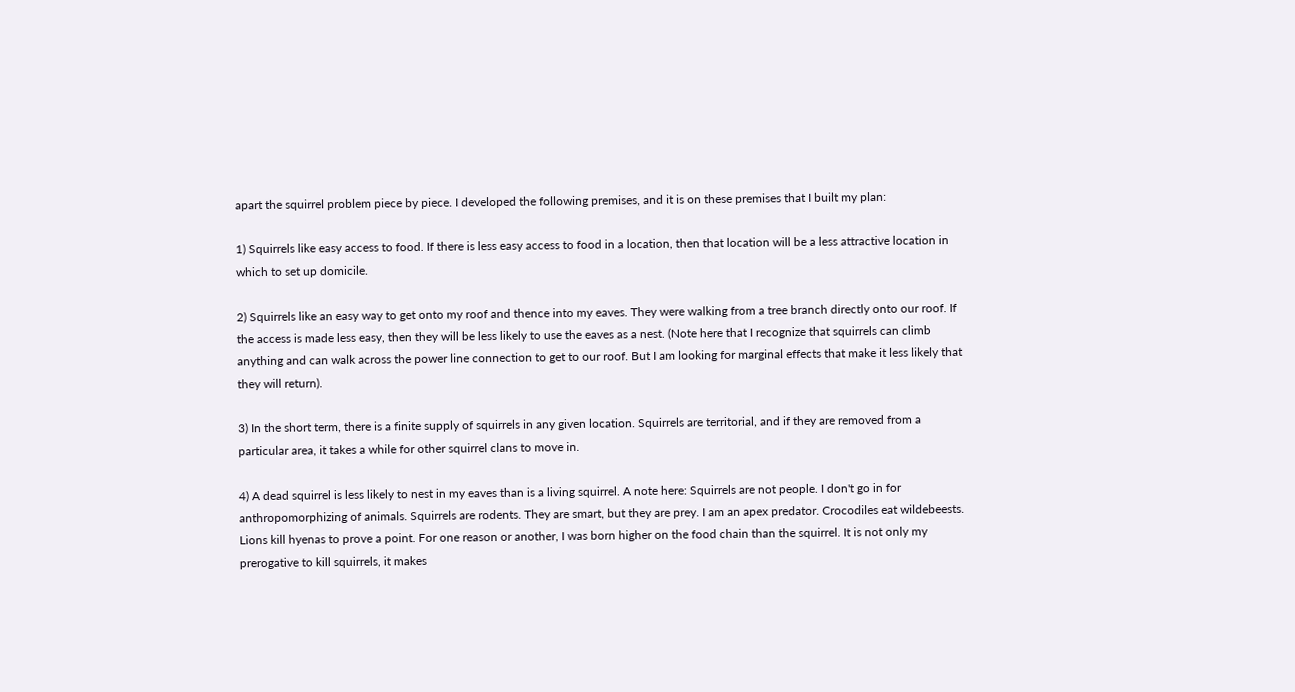apart the squirrel problem piece by piece. I developed the following premises, and it is on these premises that I built my plan:

1) Squirrels like easy access to food. If there is less easy access to food in a location, then that location will be a less attractive location in which to set up domicile.

2) Squirrels like an easy way to get onto my roof and thence into my eaves. They were walking from a tree branch directly onto our roof. If the access is made less easy, then they will be less likely to use the eaves as a nest. (Note here that I recognize that squirrels can climb anything and can walk across the power line connection to get to our roof. But I am looking for marginal effects that make it less likely that they will return).

3) In the short term, there is a finite supply of squirrels in any given location. Squirrels are territorial, and if they are removed from a particular area, it takes a while for other squirrel clans to move in.

4) A dead squirrel is less likely to nest in my eaves than is a living squirrel. A note here: Squirrels are not people. I don't go in for anthropomorphizing of animals. Squirrels are rodents. They are smart, but they are prey. I am an apex predator. Crocodiles eat wildebeests. Lions kill hyenas to prove a point. For one reason or another, I was born higher on the food chain than the squirrel. It is not only my prerogative to kill squirrels, it makes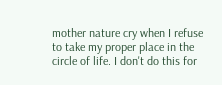mother nature cry when I refuse to take my proper place in the circle of life. I don't do this for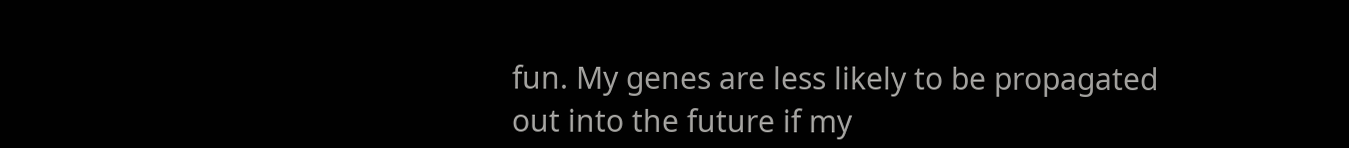fun. My genes are less likely to be propagated out into the future if my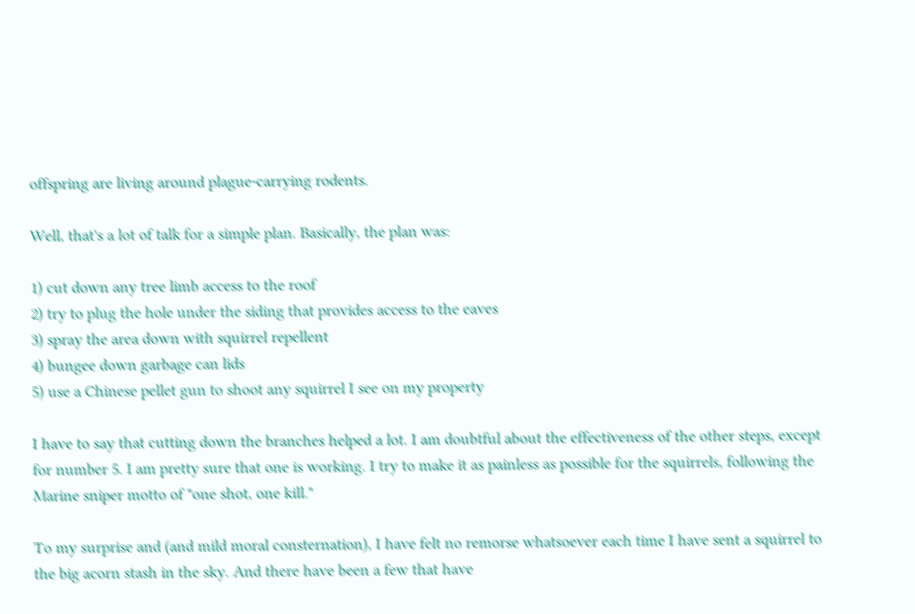offspring are living around plague-carrying rodents.

Well, that's a lot of talk for a simple plan. Basically, the plan was:

1) cut down any tree limb access to the roof
2) try to plug the hole under the siding that provides access to the eaves
3) spray the area down with squirrel repellent
4) bungee down garbage can lids
5) use a Chinese pellet gun to shoot any squirrel I see on my property

I have to say that cutting down the branches helped a lot. I am doubtful about the effectiveness of the other steps, except for number 5. I am pretty sure that one is working. I try to make it as painless as possible for the squirrels, following the Marine sniper motto of "one shot, one kill."

To my surprise and (and mild moral consternation), I have felt no remorse whatsoever each time I have sent a squirrel to the big acorn stash in the sky. And there have been a few that have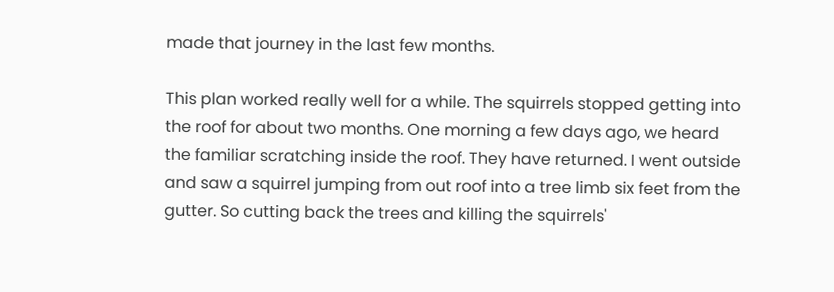made that journey in the last few months.

This plan worked really well for a while. The squirrels stopped getting into the roof for about two months. One morning a few days ago, we heard the familiar scratching inside the roof. They have returned. I went outside and saw a squirrel jumping from out roof into a tree limb six feet from the gutter. So cutting back the trees and killing the squirrels'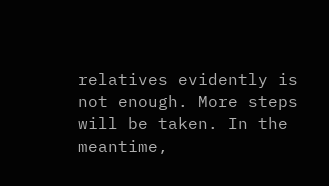relatives evidently is not enough. More steps will be taken. In the meantime,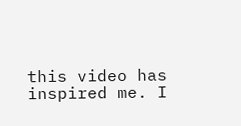this video has inspired me. I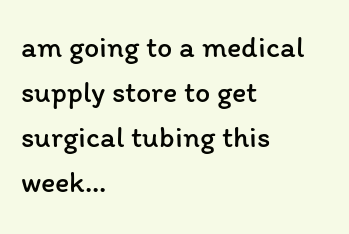am going to a medical supply store to get surgical tubing this week...